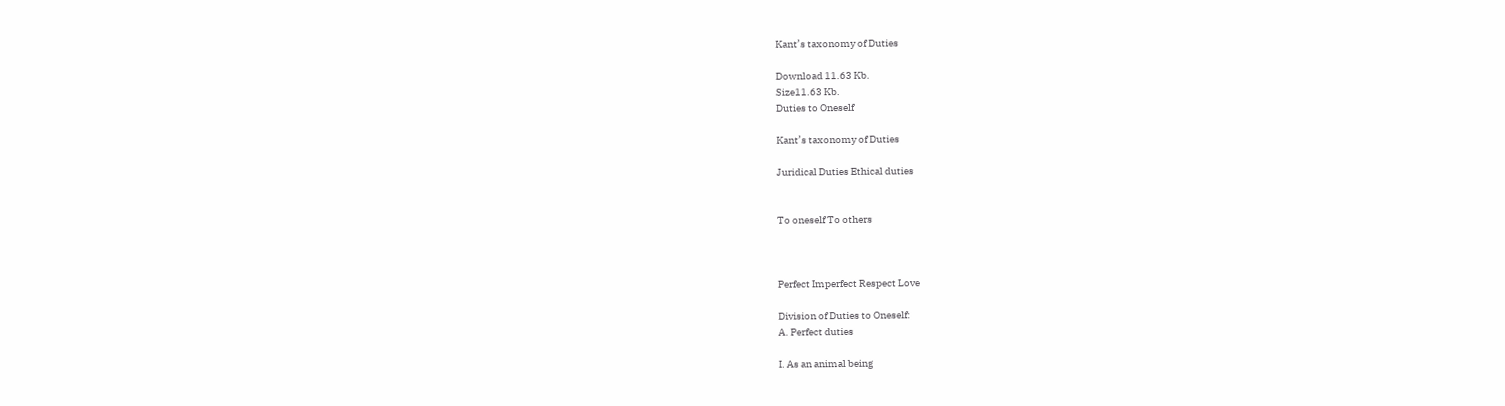Kant’s taxonomy of Duties

Download 11.63 Kb.
Size11.63 Kb.
Duties to Oneself

Kant’s taxonomy of Duties

Juridical Duties Ethical duties


To oneself To others



Perfect Imperfect Respect Love

Division of Duties to Oneself:
A. Perfect duties

I. As an animal being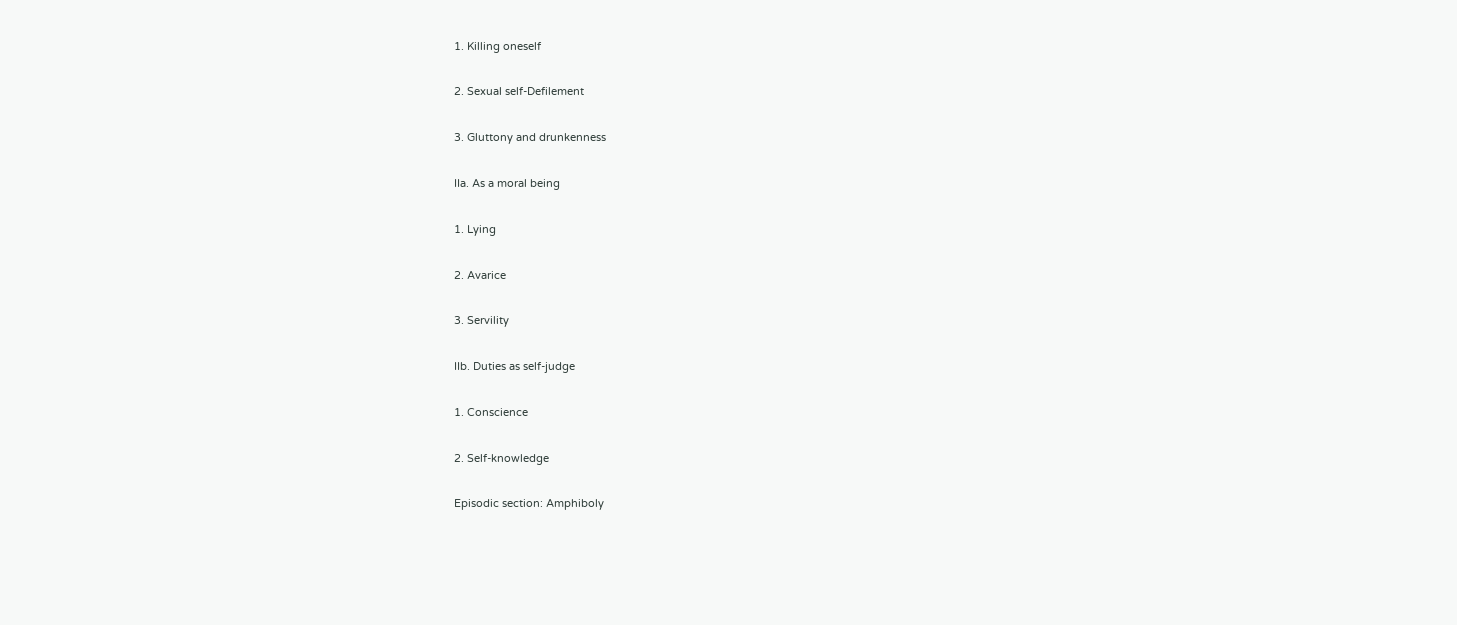1. Killing oneself

2. Sexual self-Defilement

3. Gluttony and drunkenness

IIa. As a moral being

1. Lying

2. Avarice

3. Servility

IIb. Duties as self-judge

1. Conscience

2. Self-knowledge

Episodic section: Amphiboly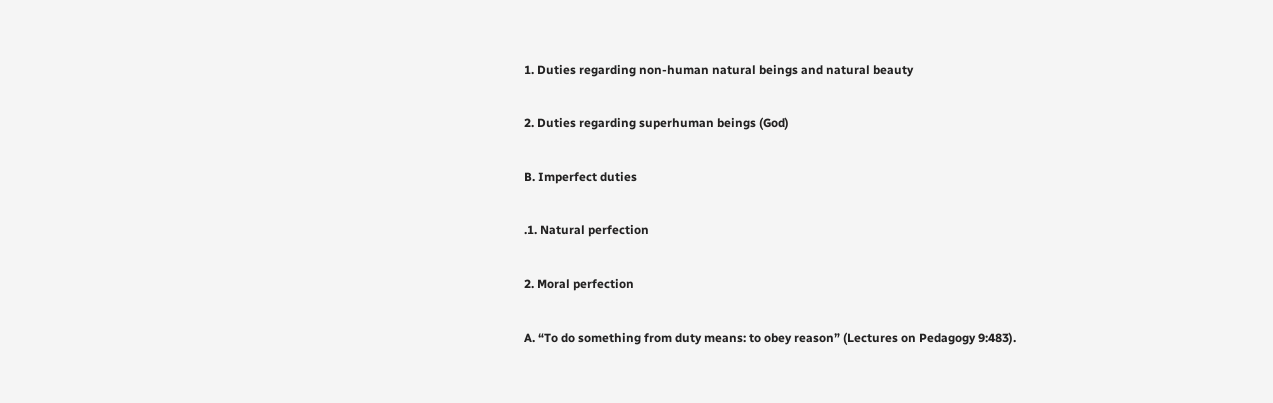1. Duties regarding non-human natural beings and natural beauty

2. Duties regarding superhuman beings (God)

B. Imperfect duties

.1. Natural perfection

2. Moral perfection

A. “To do something from duty means: to obey reason” (Lectures on Pedagogy 9:483).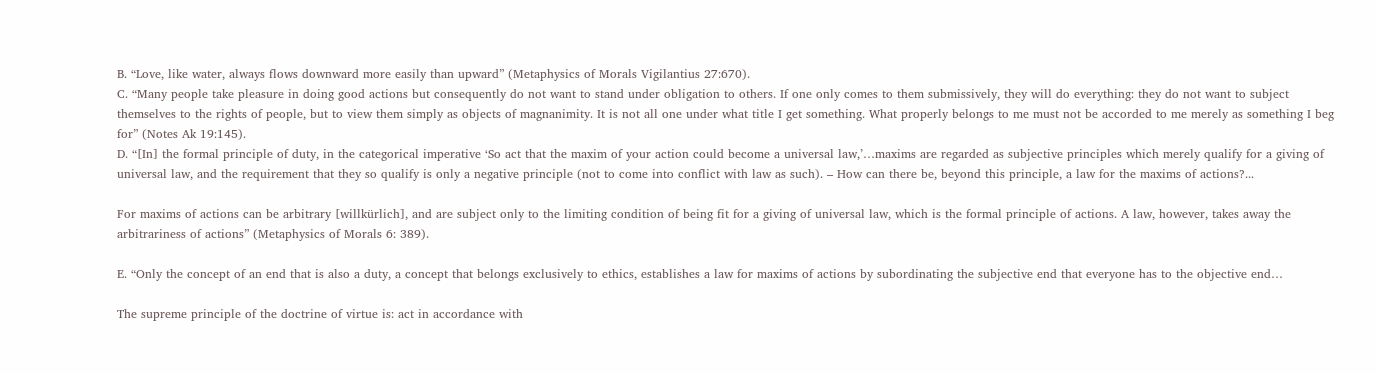B. “Love, like water, always flows downward more easily than upward” (Metaphysics of Morals Vigilantius 27:670).
C. “Many people take pleasure in doing good actions but consequently do not want to stand under obligation to others. If one only comes to them submissively, they will do everything: they do not want to subject themselves to the rights of people, but to view them simply as objects of magnanimity. It is not all one under what title I get something. What properly belongs to me must not be accorded to me merely as something I beg for” (Notes Ak 19:145).
D. “[In] the formal principle of duty, in the categorical imperative ‘So act that the maxim of your action could become a universal law,’…maxims are regarded as subjective principles which merely qualify for a giving of universal law, and the requirement that they so qualify is only a negative principle (not to come into conflict with law as such). – How can there be, beyond this principle, a law for the maxims of actions?...

For maxims of actions can be arbitrary [willkürlich], and are subject only to the limiting condition of being fit for a giving of universal law, which is the formal principle of actions. A law, however, takes away the arbitrariness of actions” (Metaphysics of Morals 6: 389).

E. “Only the concept of an end that is also a duty, a concept that belongs exclusively to ethics, establishes a law for maxims of actions by subordinating the subjective end that everyone has to the objective end…

The supreme principle of the doctrine of virtue is: act in accordance with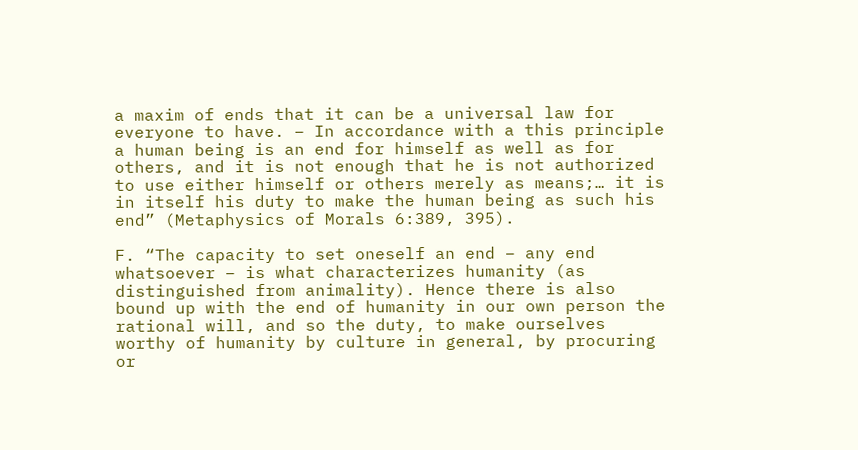a maxim of ends that it can be a universal law for everyone to have. – In accordance with a this principle a human being is an end for himself as well as for others, and it is not enough that he is not authorized to use either himself or others merely as means;… it is in itself his duty to make the human being as such his end” (Metaphysics of Morals 6:389, 395).

F. “The capacity to set oneself an end – any end whatsoever – is what characterizes humanity (as distinguished from animality). Hence there is also bound up with the end of humanity in our own person the rational will, and so the duty, to make ourselves worthy of humanity by culture in general, by procuring or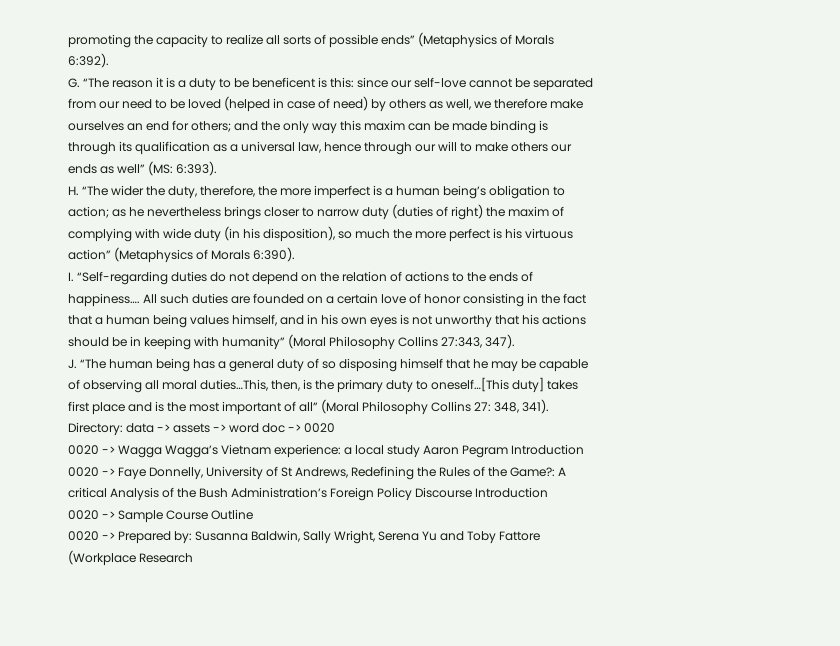promoting the capacity to realize all sorts of possible ends” (Metaphysics of Morals 6:392).
G. “The reason it is a duty to be beneficent is this: since our self-love cannot be separated from our need to be loved (helped in case of need) by others as well, we therefore make ourselves an end for others; and the only way this maxim can be made binding is through its qualification as a universal law, hence through our will to make others our ends as well” (MS: 6:393).
H. “The wider the duty, therefore, the more imperfect is a human being’s obligation to action; as he nevertheless brings closer to narrow duty (duties of right) the maxim of complying with wide duty (in his disposition), so much the more perfect is his virtuous action” (Metaphysics of Morals 6:390).
I. “Self-regarding duties do not depend on the relation of actions to the ends of happiness…. All such duties are founded on a certain love of honor consisting in the fact that a human being values himself, and in his own eyes is not unworthy that his actions should be in keeping with humanity” (Moral Philosophy Collins 27:343, 347).
J. “The human being has a general duty of so disposing himself that he may be capable of observing all moral duties…This, then, is the primary duty to oneself…[This duty] takes first place and is the most important of all” (Moral Philosophy Collins 27: 348, 341).
Directory: data -> assets -> word doc -> 0020
0020 -> Wagga Wagga’s Vietnam experience: a local study Aaron Pegram Introduction
0020 -> Faye Donnelly, University of St Andrews, Redefining the Rules of the Game?: A critical Analysis of the Bush Administration’s Foreign Policy Discourse Introduction
0020 -> Sample Course Outline
0020 -> Prepared by: Susanna Baldwin, Sally Wright, Serena Yu and Toby Fattore (Workplace Research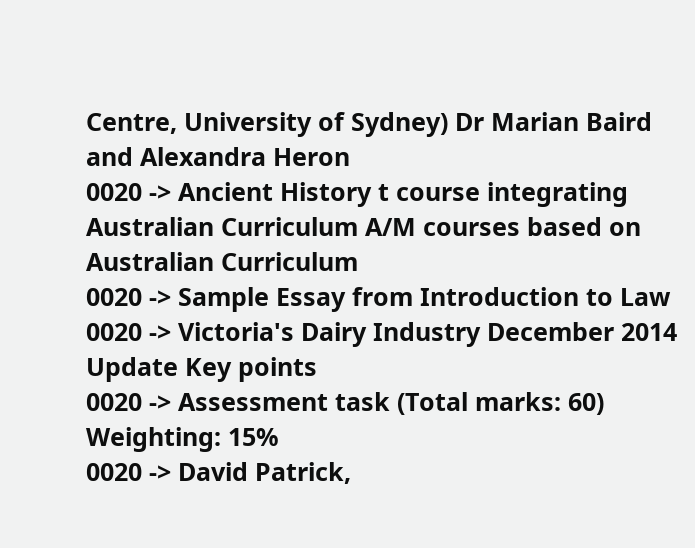Centre, University of Sydney) Dr Marian Baird and Alexandra Heron
0020 -> Ancient History t course integrating Australian Curriculum A/M courses based on Australian Curriculum
0020 -> Sample Essay from Introduction to Law
0020 -> Victoria's Dairy Industry December 2014 Update Key points
0020 -> Assessment task (Total marks: 60) Weighting: 15%
0020 -> David Patrick,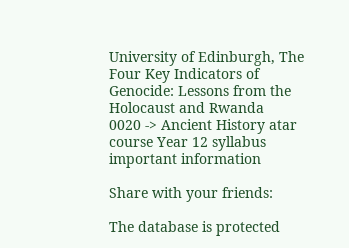University of Edinburgh, The Four Key Indicators of Genocide: Lessons from the Holocaust and Rwanda
0020 -> Ancient History atar course Year 12 syllabus important information

Share with your friends:

The database is protected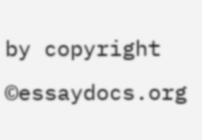by copyright ©essaydocs.org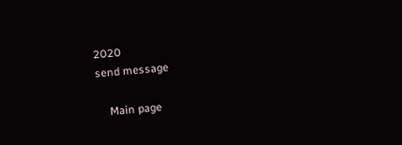2020
send message

    Main page